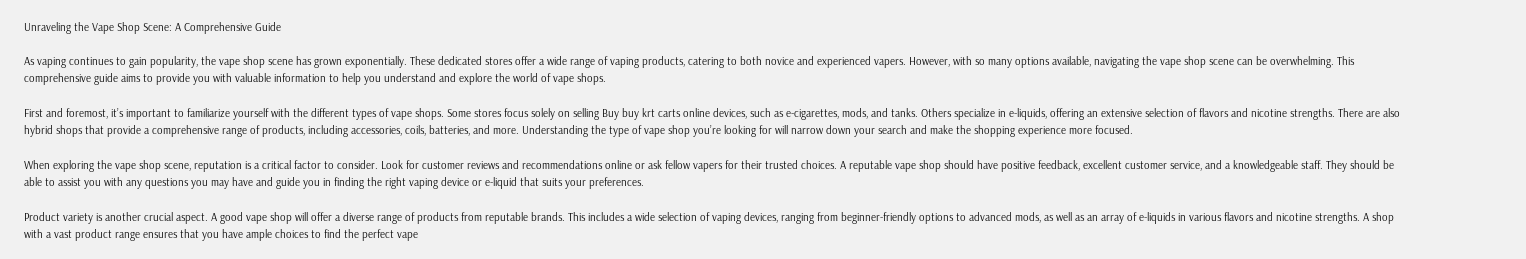Unraveling the Vape Shop Scene: A Comprehensive Guide

As vaping continues to gain popularity, the vape shop scene has grown exponentially. These dedicated stores offer a wide range of vaping products, catering to both novice and experienced vapers. However, with so many options available, navigating the vape shop scene can be overwhelming. This comprehensive guide aims to provide you with valuable information to help you understand and explore the world of vape shops.

First and foremost, it’s important to familiarize yourself with the different types of vape shops. Some stores focus solely on selling Buy buy krt carts online devices, such as e-cigarettes, mods, and tanks. Others specialize in e-liquids, offering an extensive selection of flavors and nicotine strengths. There are also hybrid shops that provide a comprehensive range of products, including accessories, coils, batteries, and more. Understanding the type of vape shop you’re looking for will narrow down your search and make the shopping experience more focused.

When exploring the vape shop scene, reputation is a critical factor to consider. Look for customer reviews and recommendations online or ask fellow vapers for their trusted choices. A reputable vape shop should have positive feedback, excellent customer service, and a knowledgeable staff. They should be able to assist you with any questions you may have and guide you in finding the right vaping device or e-liquid that suits your preferences.

Product variety is another crucial aspect. A good vape shop will offer a diverse range of products from reputable brands. This includes a wide selection of vaping devices, ranging from beginner-friendly options to advanced mods, as well as an array of e-liquids in various flavors and nicotine strengths. A shop with a vast product range ensures that you have ample choices to find the perfect vape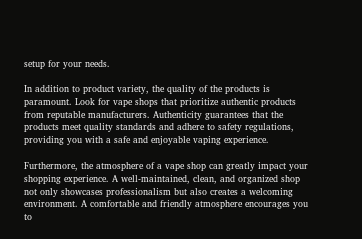setup for your needs.

In addition to product variety, the quality of the products is paramount. Look for vape shops that prioritize authentic products from reputable manufacturers. Authenticity guarantees that the products meet quality standards and adhere to safety regulations, providing you with a safe and enjoyable vaping experience.

Furthermore, the atmosphere of a vape shop can greatly impact your shopping experience. A well-maintained, clean, and organized shop not only showcases professionalism but also creates a welcoming environment. A comfortable and friendly atmosphere encourages you to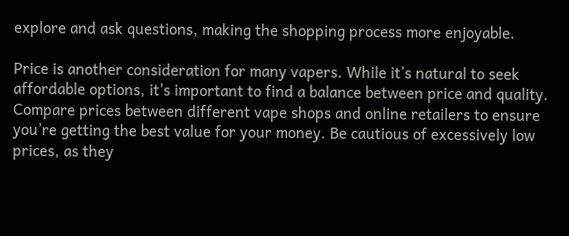explore and ask questions, making the shopping process more enjoyable.

Price is another consideration for many vapers. While it’s natural to seek affordable options, it’s important to find a balance between price and quality. Compare prices between different vape shops and online retailers to ensure you’re getting the best value for your money. Be cautious of excessively low prices, as they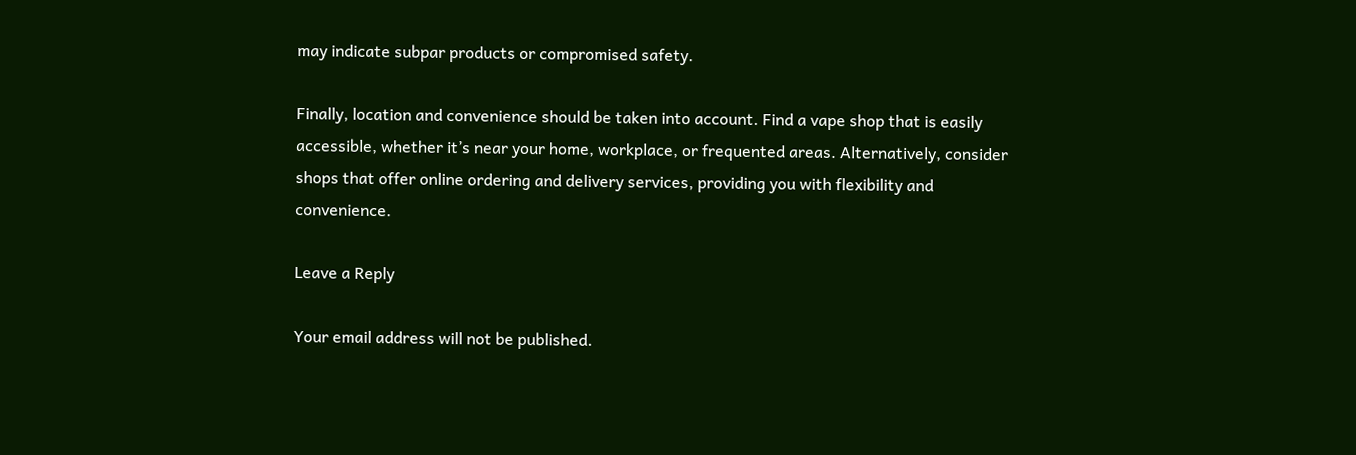may indicate subpar products or compromised safety.

Finally, location and convenience should be taken into account. Find a vape shop that is easily accessible, whether it’s near your home, workplace, or frequented areas. Alternatively, consider shops that offer online ordering and delivery services, providing you with flexibility and convenience.

Leave a Reply

Your email address will not be published.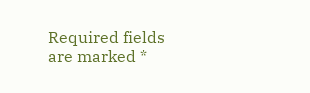Required fields are marked *